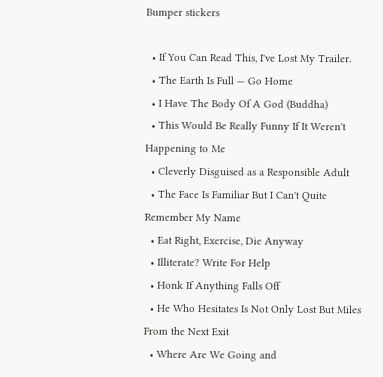Bumper stickers

  • If You Can Read This, I've Lost My Trailer.
  • The Earth Is Full — Go Home
  • I Have The Body Of A God (Buddha)
  • This Would Be Really Funny If It Weren't Happening to Me
  • Cleverly Disguised as a Responsible Adult
  • The Face Is Familiar But I Can't Quite Remember My Name
  • Eat Right, Exercise, Die Anyway
  • Illiterate? Write For Help
  • Honk If Anything Falls Off
  • He Who Hesitates Is Not Only Lost But Miles From the Next Exit
  • Where Are We Going and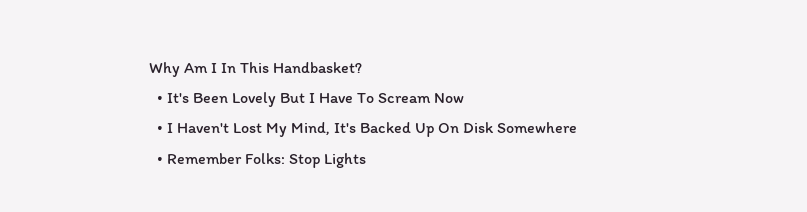Why Am I In This Handbasket?
  • It's Been Lovely But I Have To Scream Now
  • I Haven't Lost My Mind, It's Backed Up On Disk Somewhere
  • Remember Folks: Stop Lights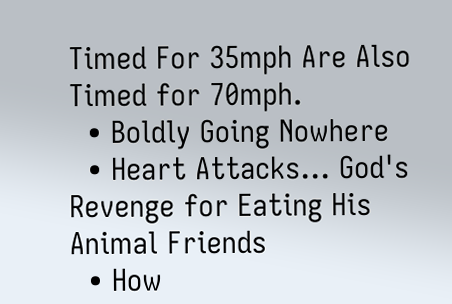Timed For 35mph Are Also Timed for 70mph.
  • Boldly Going Nowhere
  • Heart Attacks… God's Revenge for Eating His Animal Friends
  • How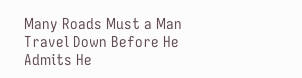Many Roads Must a Man Travel Down Before He Admits He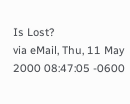Is Lost?
via eMail, Thu, 11 May 2000 08:47:05 -0600